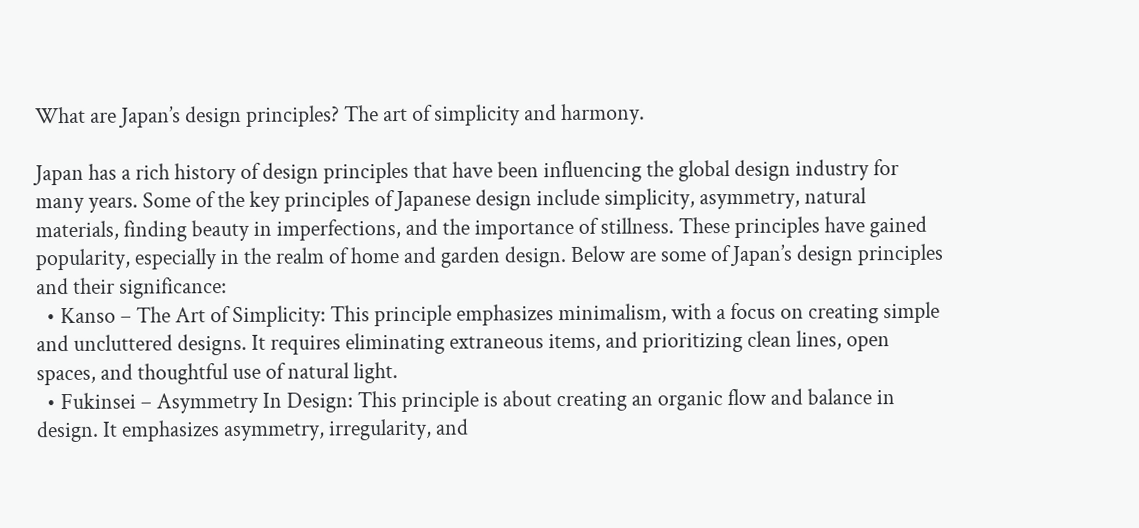What are Japan’s design principles? The art of simplicity and harmony.

Japan has a rich history of design principles that have been influencing the global design industry for many years. Some of the key principles of Japanese design include simplicity, asymmetry, natural materials, finding beauty in imperfections, and the importance of stillness. These principles have gained popularity, especially in the realm of home and garden design. Below are some of Japan’s design principles and their significance:
  • Kanso – The Art of Simplicity: This principle emphasizes minimalism, with a focus on creating simple and uncluttered designs. It requires eliminating extraneous items, and prioritizing clean lines, open spaces, and thoughtful use of natural light.
  • Fukinsei – Asymmetry In Design: This principle is about creating an organic flow and balance in design. It emphasizes asymmetry, irregularity, and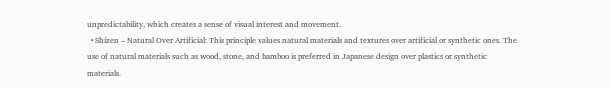unpredictability, which creates a sense of visual interest and movement.
  • Shizen – Natural Over Artificial: This principle values natural materials and textures over artificial or synthetic ones. The use of natural materials such as wood, stone, and bamboo is preferred in Japanese design over plastics or synthetic materials.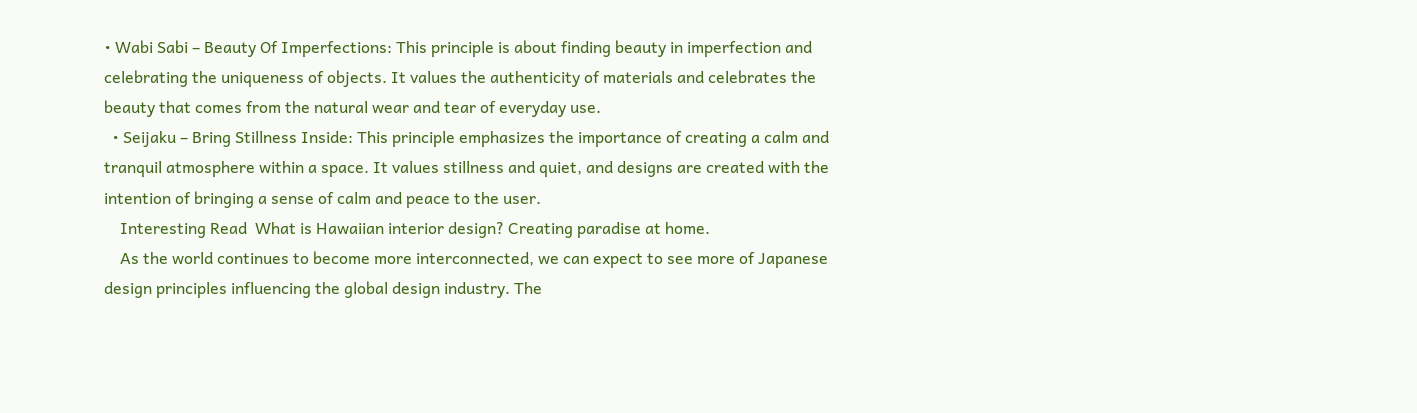• Wabi Sabi – Beauty Of Imperfections: This principle is about finding beauty in imperfection and celebrating the uniqueness of objects. It values the authenticity of materials and celebrates the beauty that comes from the natural wear and tear of everyday use.
  • Seijaku – Bring Stillness Inside: This principle emphasizes the importance of creating a calm and tranquil atmosphere within a space. It values stillness and quiet, and designs are created with the intention of bringing a sense of calm and peace to the user.
    Interesting Read  What is Hawaiian interior design? Creating paradise at home.
    As the world continues to become more interconnected, we can expect to see more of Japanese design principles influencing the global design industry. The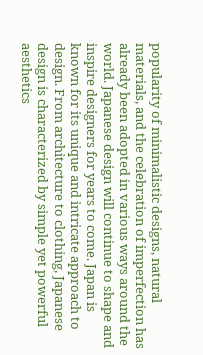popularity of minimalistic designs, natural materials, and the celebration of imperfection has already been adopted in various ways around the world. Japanese design will continue to shape and inspire designers for years to come. Japan is known for its unique and intricate approach to design. From architecture to clothing, Japanese design is characterized by simple yet powerful aesthetics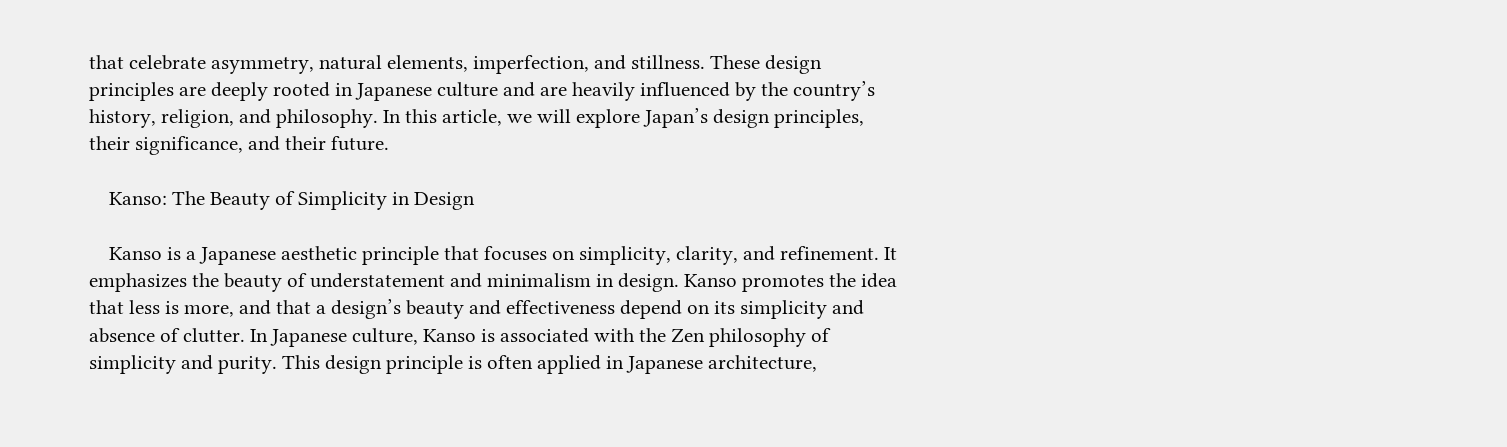that celebrate asymmetry, natural elements, imperfection, and stillness. These design principles are deeply rooted in Japanese culture and are heavily influenced by the country’s history, religion, and philosophy. In this article, we will explore Japan’s design principles, their significance, and their future.

    Kanso: The Beauty of Simplicity in Design

    Kanso is a Japanese aesthetic principle that focuses on simplicity, clarity, and refinement. It emphasizes the beauty of understatement and minimalism in design. Kanso promotes the idea that less is more, and that a design’s beauty and effectiveness depend on its simplicity and absence of clutter. In Japanese culture, Kanso is associated with the Zen philosophy of simplicity and purity. This design principle is often applied in Japanese architecture,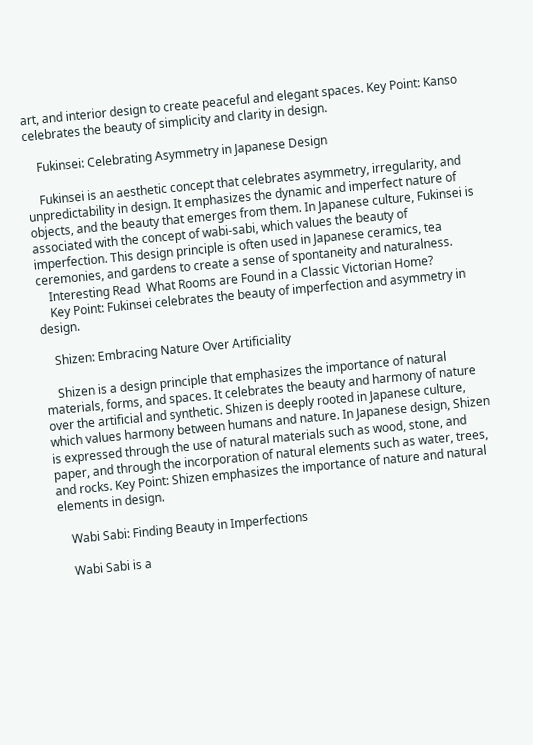art, and interior design to create peaceful and elegant spaces. Key Point: Kanso celebrates the beauty of simplicity and clarity in design.

    Fukinsei: Celebrating Asymmetry in Japanese Design

    Fukinsei is an aesthetic concept that celebrates asymmetry, irregularity, and unpredictability in design. It emphasizes the dynamic and imperfect nature of objects, and the beauty that emerges from them. In Japanese culture, Fukinsei is associated with the concept of wabi-sabi, which values the beauty of imperfection. This design principle is often used in Japanese ceramics, tea ceremonies, and gardens to create a sense of spontaneity and naturalness.
    Interesting Read  What Rooms are Found in a Classic Victorian Home?
    Key Point: Fukinsei celebrates the beauty of imperfection and asymmetry in design.

    Shizen: Embracing Nature Over Artificiality

    Shizen is a design principle that emphasizes the importance of natural materials, forms, and spaces. It celebrates the beauty and harmony of nature over the artificial and synthetic. Shizen is deeply rooted in Japanese culture, which values harmony between humans and nature. In Japanese design, Shizen is expressed through the use of natural materials such as wood, stone, and paper, and through the incorporation of natural elements such as water, trees, and rocks. Key Point: Shizen emphasizes the importance of nature and natural elements in design.

    Wabi Sabi: Finding Beauty in Imperfections

    Wabi Sabi is a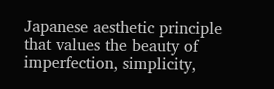Japanese aesthetic principle that values the beauty of imperfection, simplicity,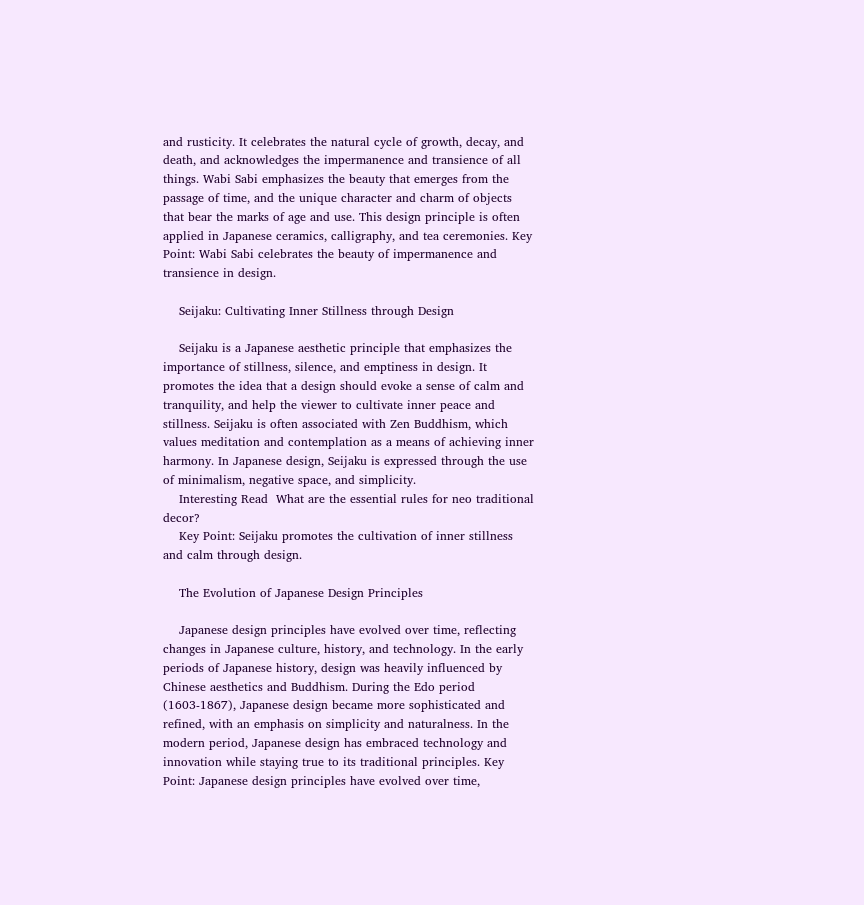and rusticity. It celebrates the natural cycle of growth, decay, and death, and acknowledges the impermanence and transience of all things. Wabi Sabi emphasizes the beauty that emerges from the passage of time, and the unique character and charm of objects that bear the marks of age and use. This design principle is often applied in Japanese ceramics, calligraphy, and tea ceremonies. Key Point: Wabi Sabi celebrates the beauty of impermanence and transience in design.

    Seijaku: Cultivating Inner Stillness through Design

    Seijaku is a Japanese aesthetic principle that emphasizes the importance of stillness, silence, and emptiness in design. It promotes the idea that a design should evoke a sense of calm and tranquility, and help the viewer to cultivate inner peace and stillness. Seijaku is often associated with Zen Buddhism, which values meditation and contemplation as a means of achieving inner harmony. In Japanese design, Seijaku is expressed through the use of minimalism, negative space, and simplicity.
    Interesting Read  What are the essential rules for neo traditional decor?
    Key Point: Seijaku promotes the cultivation of inner stillness and calm through design.

    The Evolution of Japanese Design Principles

    Japanese design principles have evolved over time, reflecting changes in Japanese culture, history, and technology. In the early periods of Japanese history, design was heavily influenced by Chinese aesthetics and Buddhism. During the Edo period (1603-1867), Japanese design became more sophisticated and refined, with an emphasis on simplicity and naturalness. In the modern period, Japanese design has embraced technology and innovation while staying true to its traditional principles. Key Point: Japanese design principles have evolved over time,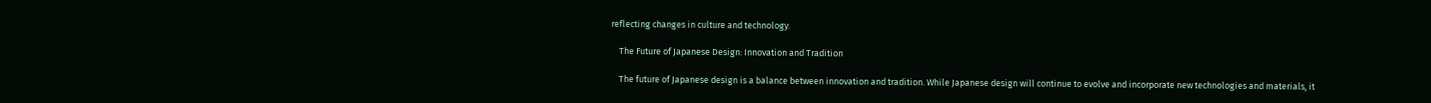reflecting changes in culture and technology.

    The Future of Japanese Design: Innovation and Tradition

    The future of Japanese design is a balance between innovation and tradition. While Japanese design will continue to evolve and incorporate new technologies and materials, it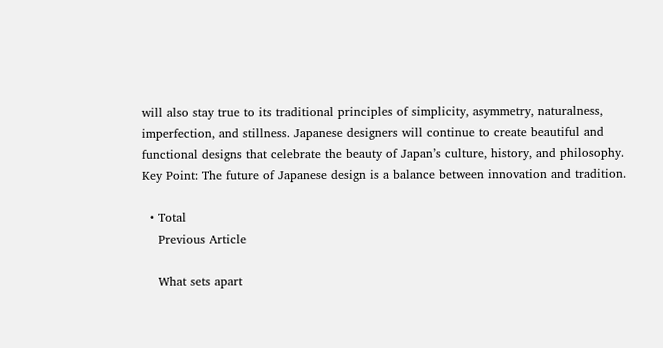will also stay true to its traditional principles of simplicity, asymmetry, naturalness, imperfection, and stillness. Japanese designers will continue to create beautiful and functional designs that celebrate the beauty of Japan’s culture, history, and philosophy. Key Point: The future of Japanese design is a balance between innovation and tradition.

  • Total
    Previous Article

    What sets apart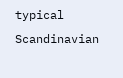typical Scandinavian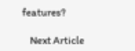features?

    Next Article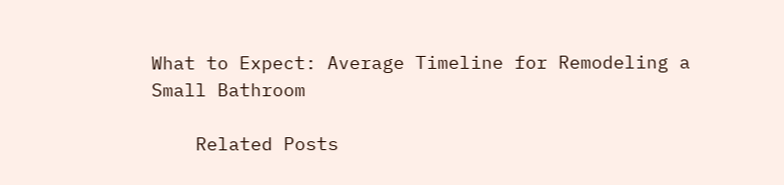What to Expect: Average Timeline for Remodeling a Small Bathroom

    Related Posts